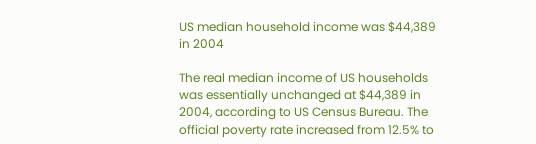US median household income was $44,389 in 2004

The real median income of US households was essentially unchanged at $44,389 in 2004, according to US Census Bureau. The official poverty rate increased from 12.5% to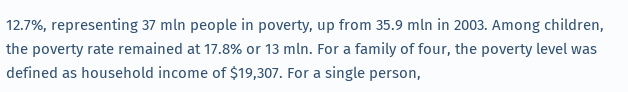12.7%, representing 37 mln people in poverty, up from 35.9 mln in 2003. Among children, the poverty rate remained at 17.8% or 13 mln. For a family of four, the poverty level was defined as household income of $19,307. For a single person,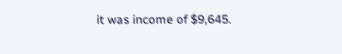it was income of $9,645.